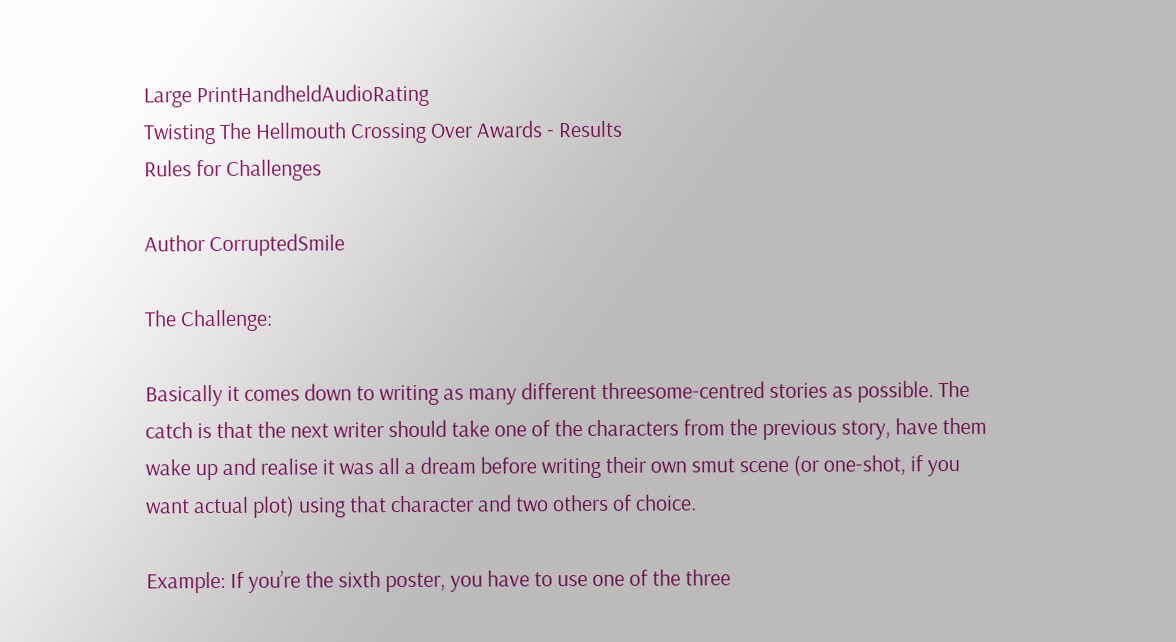Large PrintHandheldAudioRating
Twisting The Hellmouth Crossing Over Awards - Results
Rules for Challenges

Author CorruptedSmile

The Challenge:

Basically it comes down to writing as many different threesome-centred stories as possible. The catch is that the next writer should take one of the characters from the previous story, have them wake up and realise it was all a dream before writing their own smut scene (or one-shot, if you want actual plot) using that character and two others of choice.

Example: If you’re the sixth poster, you have to use one of the three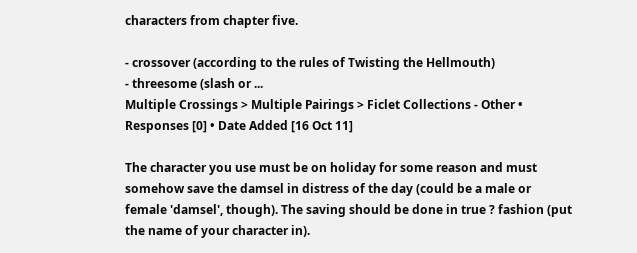characters from chapter five.

- crossover (according to the rules of Twisting the Hellmouth)
- threesome (slash or ...
Multiple Crossings > Multiple Pairings > Ficlet Collections - Other • Responses [0] • Date Added [16 Oct 11]

The character you use must be on holiday for some reason and must somehow save the damsel in distress of the day (could be a male or female 'damsel', though). The saving should be done in true ? fashion (put the name of your character in).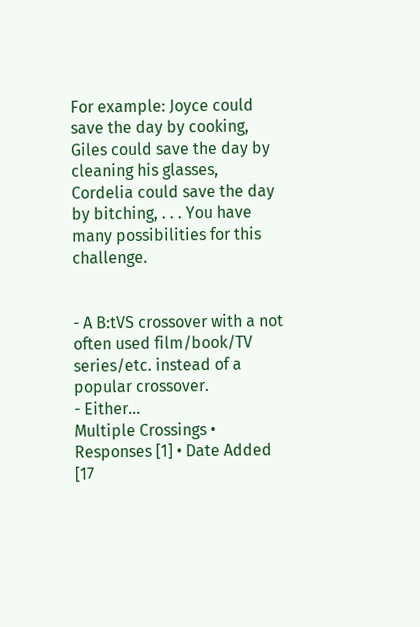For example: Joyce could save the day by cooking, Giles could save the day by cleaning his glasses, Cordelia could save the day by bitching, . . . You have many possibilities for this challenge.


- A B:tVS crossover with a not often used film/book/TV series/etc. instead of a popular crossover.
- Either...
Multiple Crossings • Responses [1] • Date Added [17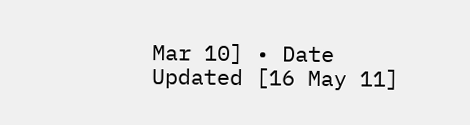Mar 10] • Date Updated [16 May 11]